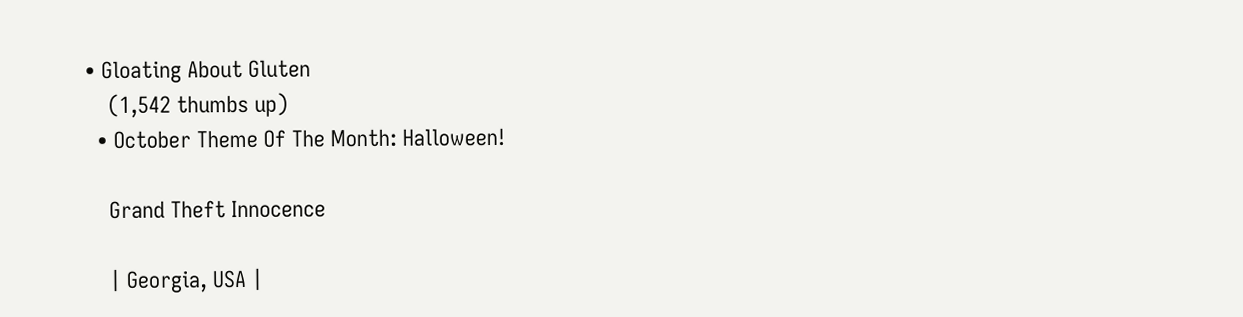• Gloating About Gluten
    (1,542 thumbs up)
  • October Theme Of The Month: Halloween!

    Grand Theft Innocence

    | Georgia, USA |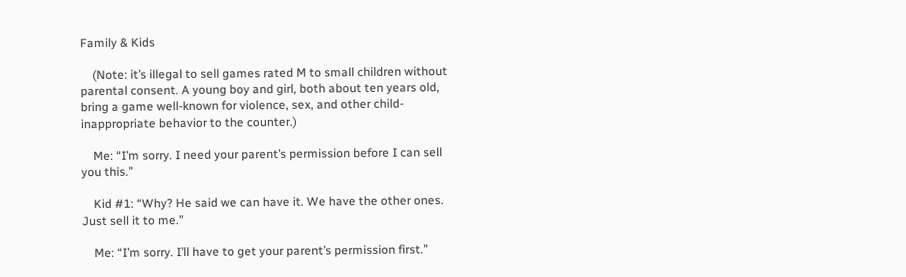Family & Kids

    (Note: it’s illegal to sell games rated M to small children without parental consent. A young boy and girl, both about ten years old, bring a game well-known for violence, sex, and other child-inappropriate behavior to the counter.)

    Me: “I’m sorry. I need your parent’s permission before I can sell you this.”

    Kid #1: “Why? He said we can have it. We have the other ones. Just sell it to me.”

    Me: “I’m sorry. I’ll have to get your parent’s permission first.”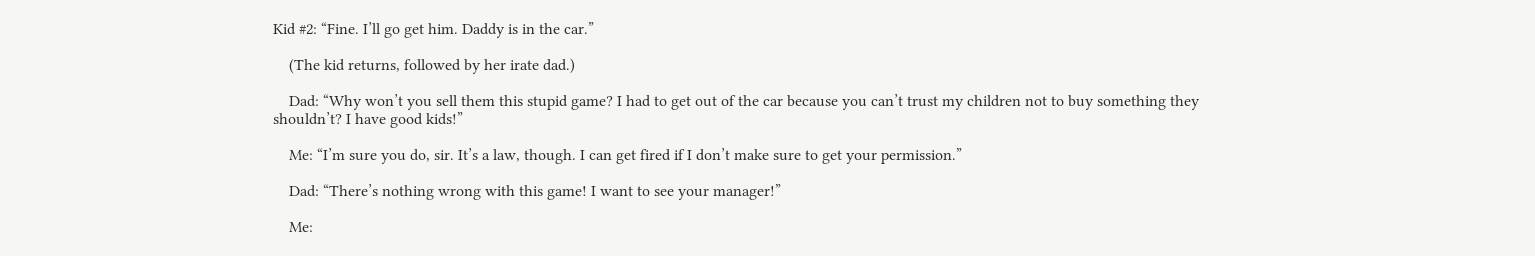Kid #2: “Fine. I’ll go get him. Daddy is in the car.”

    (The kid returns, followed by her irate dad.)

    Dad: “Why won’t you sell them this stupid game? I had to get out of the car because you can’t trust my children not to buy something they shouldn’t? I have good kids!”

    Me: “I’m sure you do, sir. It’s a law, though. I can get fired if I don’t make sure to get your permission.”

    Dad: “There’s nothing wrong with this game! I want to see your manager!”

    Me: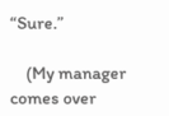“Sure.”

    (My manager comes over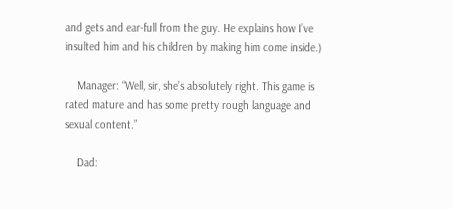and gets and ear-full from the guy. He explains how I’ve insulted him and his children by making him come inside.)

    Manager: “Well, sir, she’s absolutely right. This game is rated mature and has some pretty rough language and sexual content.”

    Dad: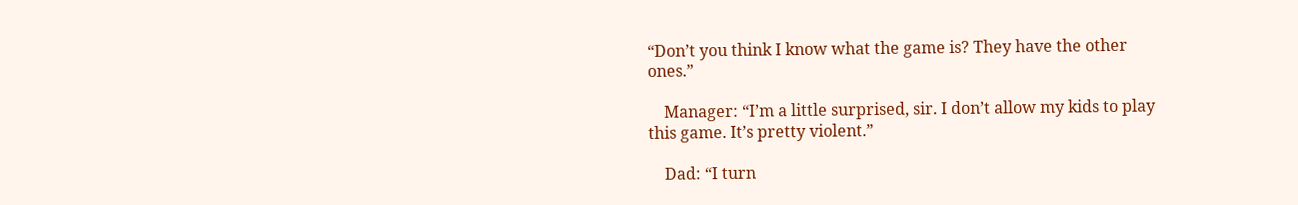“Don’t you think I know what the game is? They have the other ones.”

    Manager: “I’m a little surprised, sir. I don’t allow my kids to play this game. It’s pretty violent.”

    Dad: “I turn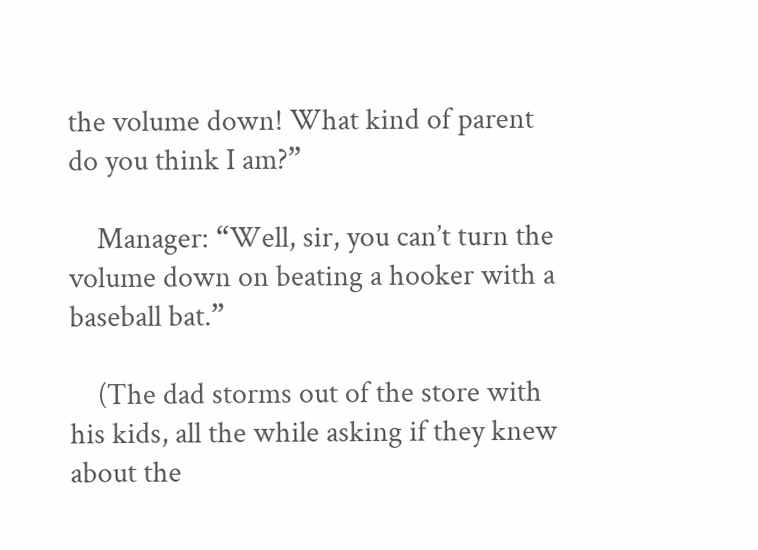the volume down! What kind of parent do you think I am?”

    Manager: “Well, sir, you can’t turn the volume down on beating a hooker with a baseball bat.”

    (The dad storms out of the store with his kids, all the while asking if they knew about the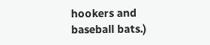hookers and baseball bats.)